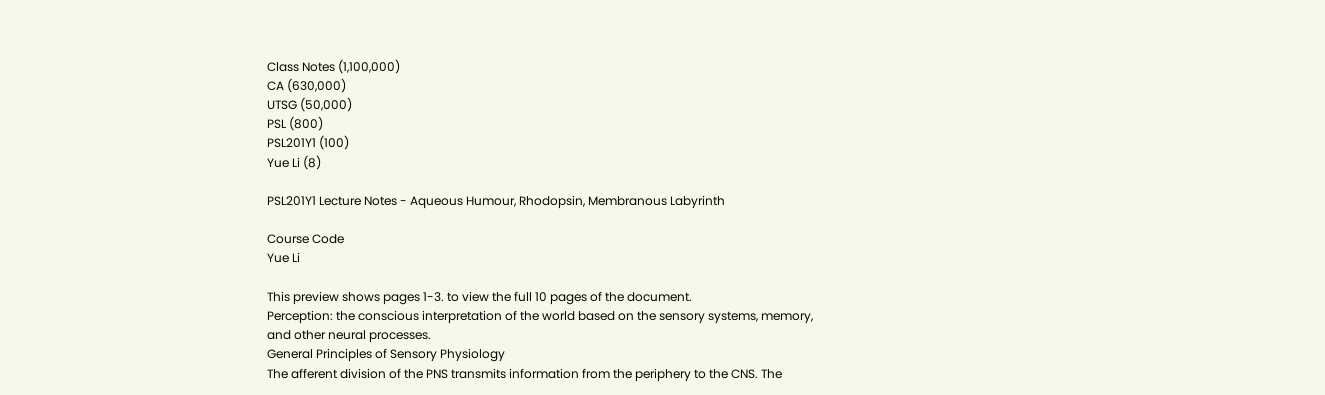Class Notes (1,100,000)
CA (630,000)
UTSG (50,000)
PSL (800)
PSL201Y1 (100)
Yue Li (8)

PSL201Y1 Lecture Notes - Aqueous Humour, Rhodopsin, Membranous Labyrinth

Course Code
Yue Li

This preview shows pages 1-3. to view the full 10 pages of the document.
Perception: the conscious interpretation of the world based on the sensory systems, memory,
and other neural processes.
General Principles of Sensory Physiology
The afferent division of the PNS transmits information from the periphery to the CNS. The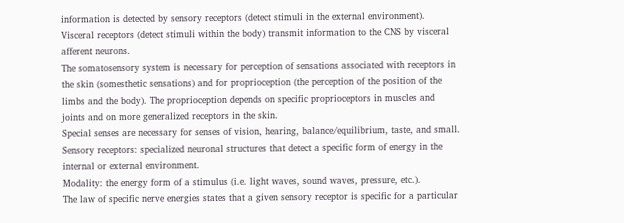information is detected by sensory receptors (detect stimuli in the external environment).
Visceral receptors (detect stimuli within the body) transmit information to the CNS by visceral
afferent neurons.
The somatosensory system is necessary for perception of sensations associated with receptors in
the skin (somesthetic sensations) and for proprioception (the perception of the position of the
limbs and the body). The proprioception depends on specific proprioceptors in muscles and
joints and on more generalized receptors in the skin.
Special senses are necessary for senses of vision, hearing, balance/equilibrium, taste, and small.
Sensory receptors: specialized neuronal structures that detect a specific form of energy in the
internal or external environment.
Modality: the energy form of a stimulus (i.e. light waves, sound waves, pressure, etc.).
The law of specific nerve energies states that a given sensory receptor is specific for a particular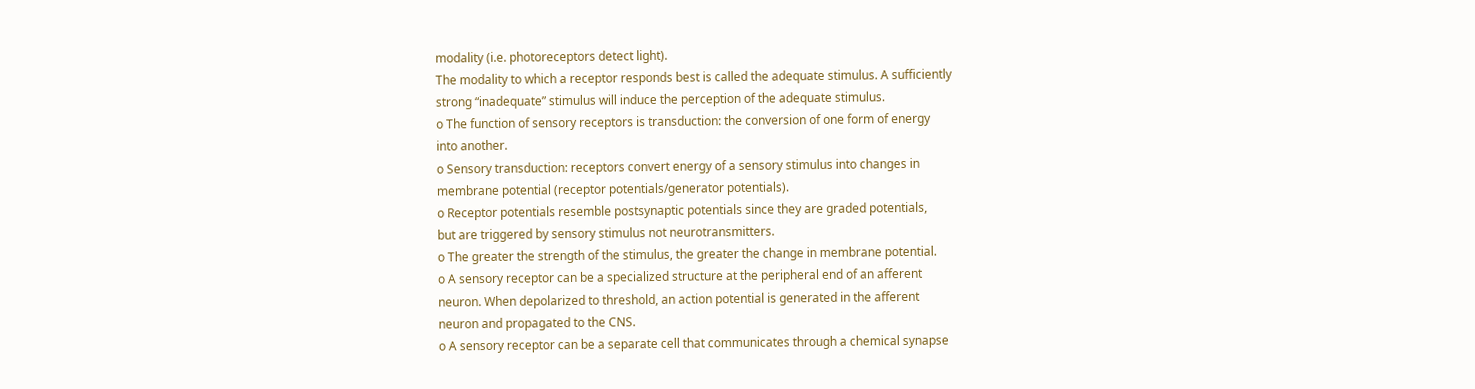modality (i.e. photoreceptors detect light).
The modality to which a receptor responds best is called the adequate stimulus. A sufficiently
strong “inadequate” stimulus will induce the perception of the adequate stimulus.
o The function of sensory receptors is transduction: the conversion of one form of energy
into another.
o Sensory transduction: receptors convert energy of a sensory stimulus into changes in
membrane potential (receptor potentials/generator potentials).
o Receptor potentials resemble postsynaptic potentials since they are graded potentials,
but are triggered by sensory stimulus not neurotransmitters.
o The greater the strength of the stimulus, the greater the change in membrane potential.
o A sensory receptor can be a specialized structure at the peripheral end of an afferent
neuron. When depolarized to threshold, an action potential is generated in the afferent
neuron and propagated to the CNS.
o A sensory receptor can be a separate cell that communicates through a chemical synapse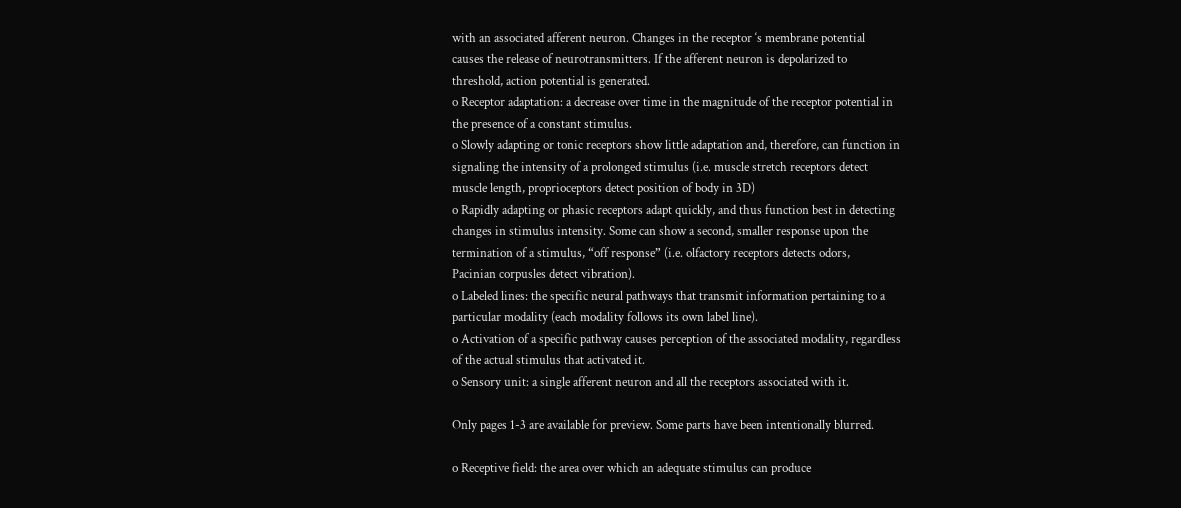with an associated afferent neuron. Changes in the receptor ‘s membrane potential
causes the release of neurotransmitters. If the afferent neuron is depolarized to
threshold, action potential is generated.
o Receptor adaptation: a decrease over time in the magnitude of the receptor potential in
the presence of a constant stimulus.
o Slowly adapting or tonic receptors show little adaptation and, therefore, can function in
signaling the intensity of a prolonged stimulus (i.e. muscle stretch receptors detect
muscle length, proprioceptors detect position of body in 3D)
o Rapidly adapting or phasic receptors adapt quickly, and thus function best in detecting
changes in stimulus intensity. Some can show a second, smaller response upon the
termination of a stimulus, “off response” (i.e. olfactory receptors detects odors,
Pacinian corpusles detect vibration).
o Labeled lines: the specific neural pathways that transmit information pertaining to a
particular modality (each modality follows its own label line).
o Activation of a specific pathway causes perception of the associated modality, regardless
of the actual stimulus that activated it.
o Sensory unit: a single afferent neuron and all the receptors associated with it.

Only pages 1-3 are available for preview. Some parts have been intentionally blurred.

o Receptive field: the area over which an adequate stimulus can produce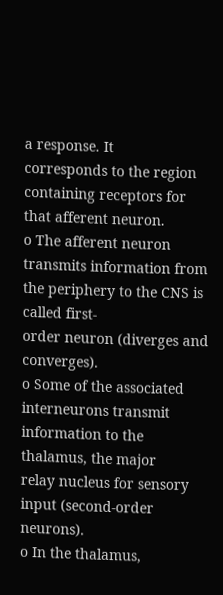a response. It
corresponds to the region containing receptors for that afferent neuron.
o The afferent neuron transmits information from the periphery to the CNS is called first-
order neuron (diverges and converges).
o Some of the associated interneurons transmit information to the thalamus, the major
relay nucleus for sensory input (second-order neurons).
o In the thalamus,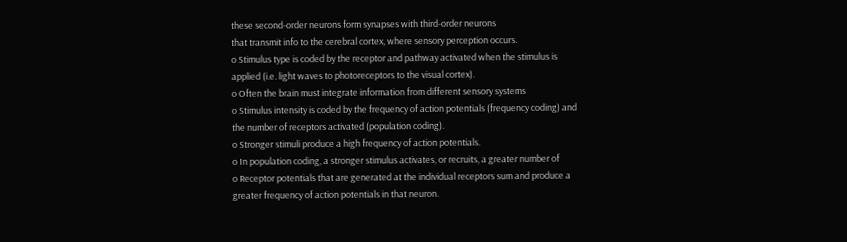these second-order neurons form synapses with third-order neurons
that transmit info to the cerebral cortex, where sensory perception occurs.
o Stimulus type is coded by the receptor and pathway activated when the stimulus is
applied (i.e. light waves to photoreceptors to the visual cortex).
o Often the brain must integrate information from different sensory systems
o Stimulus intensity is coded by the frequency of action potentials (frequency coding) and
the number of receptors activated (population coding).
o Stronger stimuli produce a high frequency of action potentials.
o In population coding, a stronger stimulus activates, or recruits, a greater number of
o Receptor potentials that are generated at the individual receptors sum and produce a
greater frequency of action potentials in that neuron.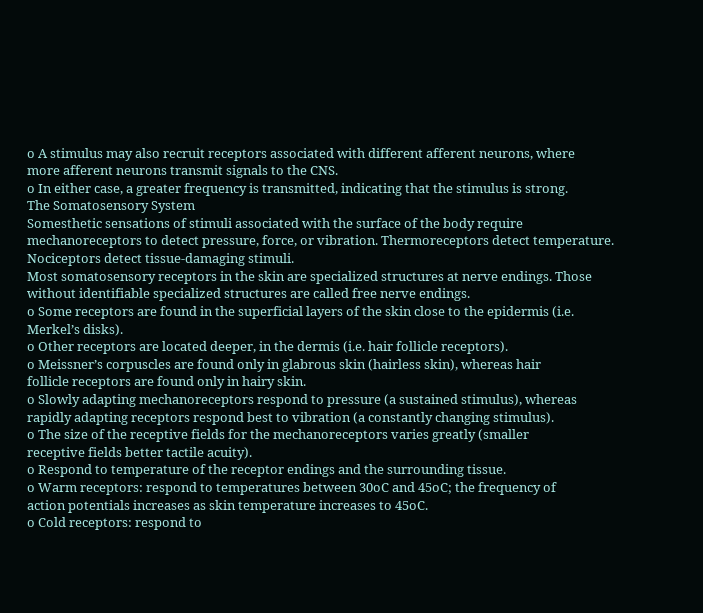o A stimulus may also recruit receptors associated with different afferent neurons, where
more afferent neurons transmit signals to the CNS.
o In either case, a greater frequency is transmitted, indicating that the stimulus is strong.
The Somatosensory System
Somesthetic sensations of stimuli associated with the surface of the body require
mechanoreceptors to detect pressure, force, or vibration. Thermoreceptors detect temperature.
Nociceptors detect tissue-damaging stimuli.
Most somatosensory receptors in the skin are specialized structures at nerve endings. Those
without identifiable specialized structures are called free nerve endings.
o Some receptors are found in the superficial layers of the skin close to the epidermis (i.e.
Merkel’s disks).
o Other receptors are located deeper, in the dermis (i.e. hair follicle receptors).
o Meissner’s corpuscles are found only in glabrous skin (hairless skin), whereas hair
follicle receptors are found only in hairy skin.
o Slowly adapting mechanoreceptors respond to pressure (a sustained stimulus), whereas
rapidly adapting receptors respond best to vibration (a constantly changing stimulus).
o The size of the receptive fields for the mechanoreceptors varies greatly (smaller
receptive fields better tactile acuity).
o Respond to temperature of the receptor endings and the surrounding tissue.
o Warm receptors: respond to temperatures between 30oC and 45oC; the frequency of
action potentials increases as skin temperature increases to 45oC.
o Cold receptors: respond to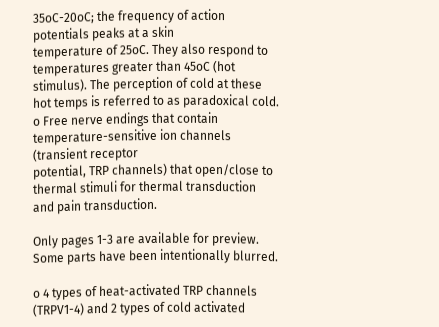35oC-20oC; the frequency of action potentials peaks at a skin
temperature of 25oC. They also respond to temperatures greater than 45oC (hot
stimulus). The perception of cold at these hot temps is referred to as paradoxical cold.
o Free nerve endings that contain temperature-sensitive ion channels (transient receptor
potential, TRP channels) that open/close to thermal stimuli for thermal transduction
and pain transduction.

Only pages 1-3 are available for preview. Some parts have been intentionally blurred.

o 4 types of heat-activated TRP channels (TRPV1-4) and 2 types of cold activated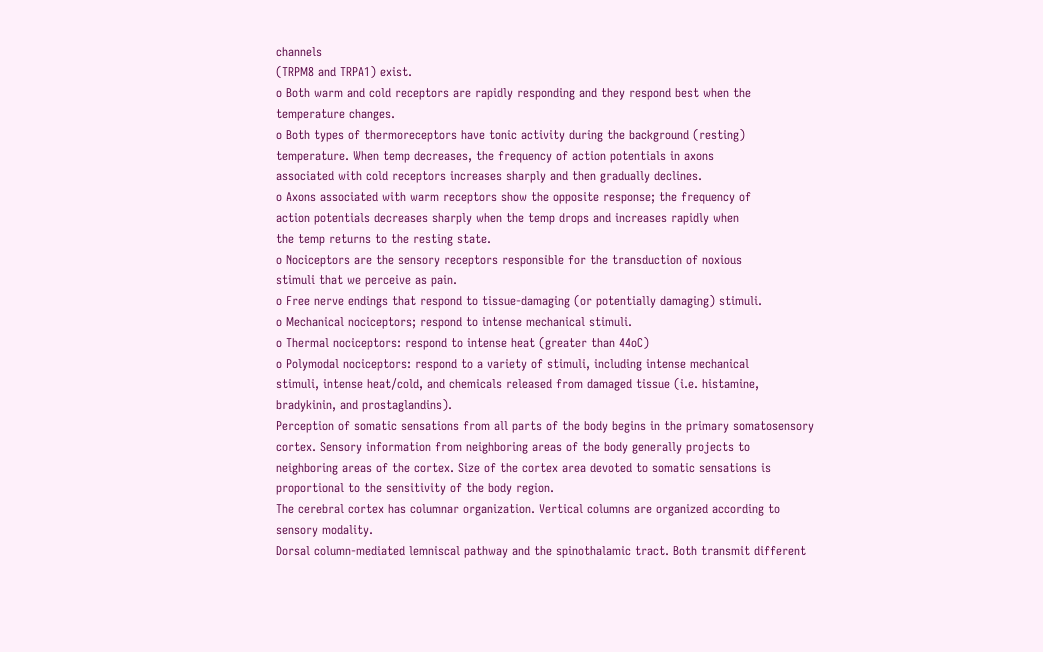channels
(TRPM8 and TRPA1) exist.
o Both warm and cold receptors are rapidly responding and they respond best when the
temperature changes.
o Both types of thermoreceptors have tonic activity during the background (resting)
temperature. When temp decreases, the frequency of action potentials in axons
associated with cold receptors increases sharply and then gradually declines.
o Axons associated with warm receptors show the opposite response; the frequency of
action potentials decreases sharply when the temp drops and increases rapidly when
the temp returns to the resting state.
o Nociceptors are the sensory receptors responsible for the transduction of noxious
stimuli that we perceive as pain.
o Free nerve endings that respond to tissue-damaging (or potentially damaging) stimuli.
o Mechanical nociceptors; respond to intense mechanical stimuli.
o Thermal nociceptors: respond to intense heat (greater than 44oC)
o Polymodal nociceptors: respond to a variety of stimuli, including intense mechanical
stimuli, intense heat/cold, and chemicals released from damaged tissue (i.e. histamine,
bradykinin, and prostaglandins).
Perception of somatic sensations from all parts of the body begins in the primary somatosensory
cortex. Sensory information from neighboring areas of the body generally projects to
neighboring areas of the cortex. Size of the cortex area devoted to somatic sensations is
proportional to the sensitivity of the body region.
The cerebral cortex has columnar organization. Vertical columns are organized according to
sensory modality.
Dorsal column-mediated lemniscal pathway and the spinothalamic tract. Both transmit different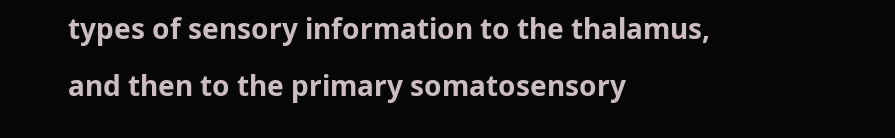types of sensory information to the thalamus, and then to the primary somatosensory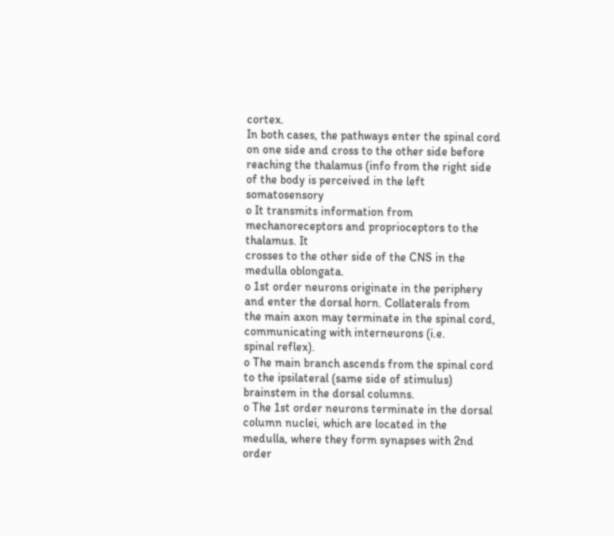cortex.
In both cases, the pathways enter the spinal cord on one side and cross to the other side before
reaching the thalamus (info from the right side of the body is perceived in the left somatosensory
o It transmits information from mechanoreceptors and proprioceptors to the thalamus. It
crosses to the other side of the CNS in the medulla oblongata.
o 1st order neurons originate in the periphery and enter the dorsal horn. Collaterals from
the main axon may terminate in the spinal cord, communicating with interneurons (i.e.
spinal reflex).
o The main branch ascends from the spinal cord to the ipsilateral (same side of stimulus)
brainstem in the dorsal columns.
o The 1st order neurons terminate in the dorsal column nuclei, which are located in the
medulla, where they form synapses with 2nd order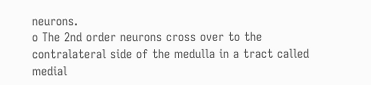neurons.
o The 2nd order neurons cross over to the contralateral side of the medulla in a tract called
medial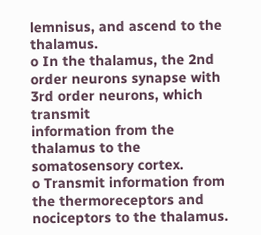lemnisus, and ascend to the thalamus.
o In the thalamus, the 2nd order neurons synapse with 3rd order neurons, which transmit
information from the thalamus to the somatosensory cortex.
o Transmit information from the thermoreceptors and nociceptors to the thalamus.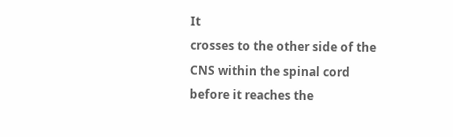It
crosses to the other side of the CNS within the spinal cord before it reaches the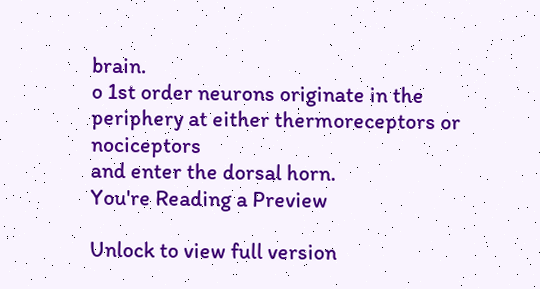brain.
o 1st order neurons originate in the periphery at either thermoreceptors or nociceptors
and enter the dorsal horn.
You're Reading a Preview

Unlock to view full version